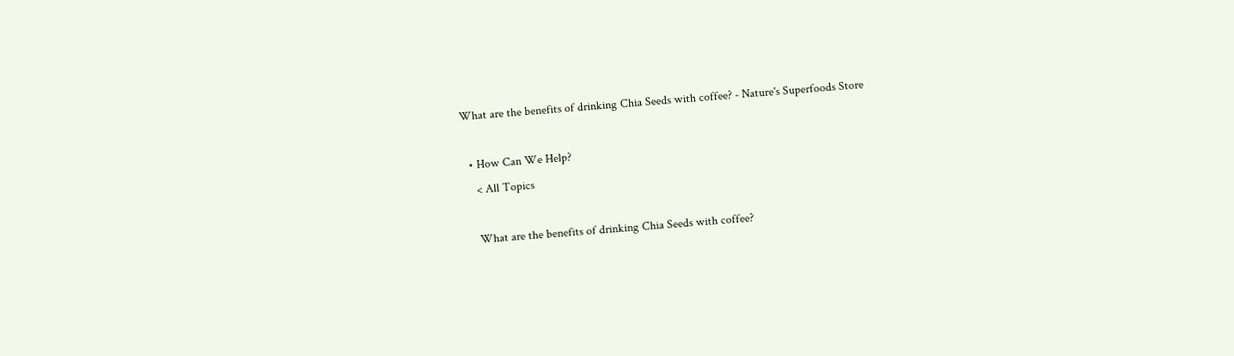What are the benefits of drinking Chia Seeds with coffee? - Nature's Superfoods Store

  • How Can We Help?
    < All Topics

    What are the benefits of drinking Chia Seeds with coffee?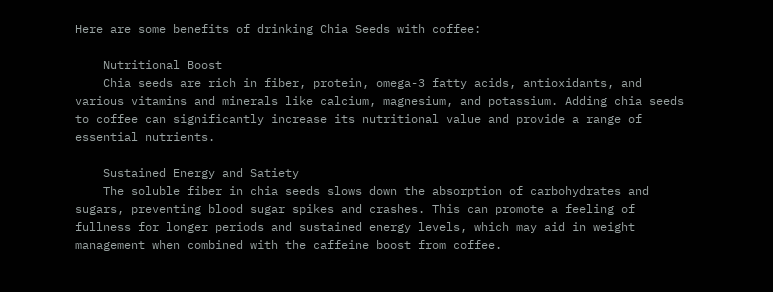Here are some benefits of drinking Chia Seeds with coffee:

    Nutritional Boost
    Chia seeds are rich in fiber, protein, omega-3 fatty acids, antioxidants, and various vitamins and minerals like calcium, magnesium, and potassium. Adding chia seeds to coffee can significantly increase its nutritional value and provide a range of essential nutrients.

    Sustained Energy and Satiety
    The soluble fiber in chia seeds slows down the absorption of carbohydrates and sugars, preventing blood sugar spikes and crashes. This can promote a feeling of fullness for longer periods and sustained energy levels, which may aid in weight management when combined with the caffeine boost from coffee.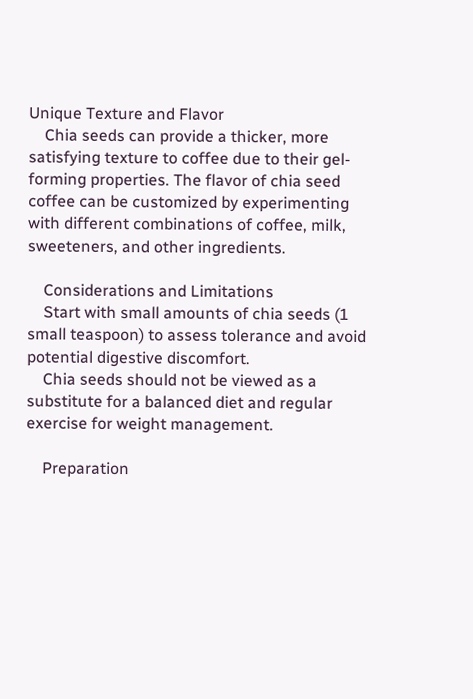Unique Texture and Flavor
    Chia seeds can provide a thicker, more satisfying texture to coffee due to their gel-forming properties. The flavor of chia seed coffee can be customized by experimenting with different combinations of coffee, milk, sweeteners, and other ingredients.

    Considerations and Limitations
    Start with small amounts of chia seeds (1 small teaspoon) to assess tolerance and avoid potential digestive discomfort.
    Chia seeds should not be viewed as a substitute for a balanced diet and regular exercise for weight management.

    Preparation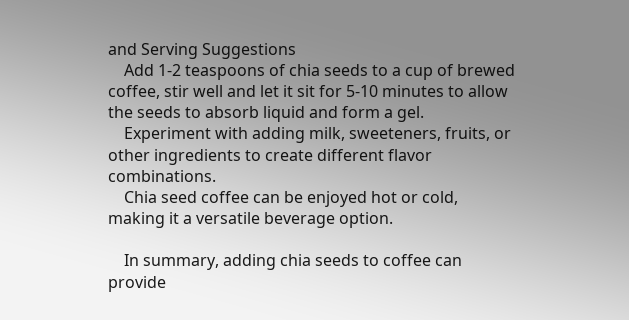and Serving Suggestions
    Add 1-2 teaspoons of chia seeds to a cup of brewed coffee, stir well and let it sit for 5-10 minutes to allow the seeds to absorb liquid and form a gel.
    Experiment with adding milk, sweeteners, fruits, or other ingredients to create different flavor combinations.
    Chia seed coffee can be enjoyed hot or cold, making it a versatile beverage option.

    In summary, adding chia seeds to coffee can provide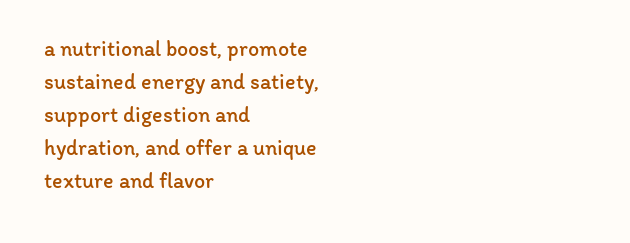a nutritional boost, promote sustained energy and satiety, support digestion and hydration, and offer a unique texture and flavor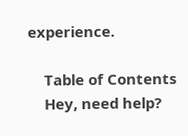experience.

    Table of Contents
    Hey, need help?